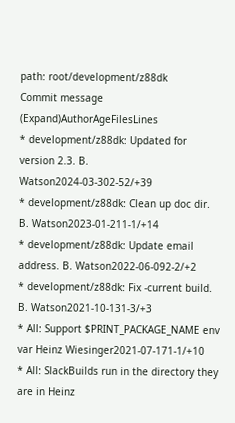path: root/development/z88dk
Commit message (Expand)AuthorAgeFilesLines
* development/z88dk: Updated for version 2.3. B. Watson2024-03-302-52/+39
* development/z88dk: Clean up doc dir. B. Watson2023-01-211-1/+14
* development/z88dk: Update email address. B. Watson2022-06-092-2/+2
* development/z88dk: Fix -current build. B. Watson2021-10-131-3/+3
* All: Support $PRINT_PACKAGE_NAME env var Heinz Wiesinger2021-07-171-1/+10
* All: SlackBuilds run in the directory they are in Heinz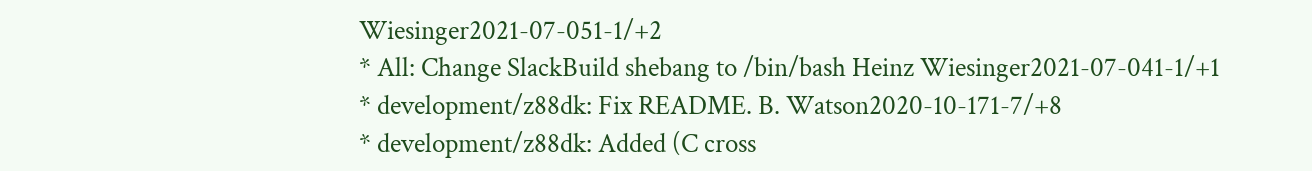Wiesinger2021-07-051-1/+2
* All: Change SlackBuild shebang to /bin/bash Heinz Wiesinger2021-07-041-1/+1
* development/z88dk: Fix README. B. Watson2020-10-171-7/+8
* development/z88dk: Added (C cross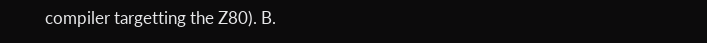compiler targetting the Z80). B.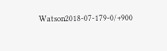Watson2018-07-179-0/+900